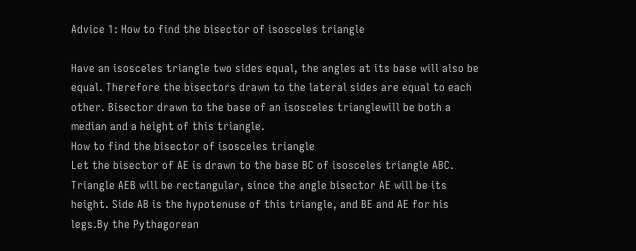Advice 1: How to find the bisector of isosceles triangle

Have an isosceles triangle two sides equal, the angles at its base will also be equal. Therefore the bisectors drawn to the lateral sides are equal to each other. Bisector drawn to the base of an isosceles trianglewill be both a median and a height of this triangle.
How to find the bisector of isosceles triangle
Let the bisector of AE is drawn to the base BC of isosceles triangle ABC. Triangle AEB will be rectangular, since the angle bisector AE will be its height. Side AB is the hypotenuse of this triangle, and BE and AE for his legs.By the Pythagorean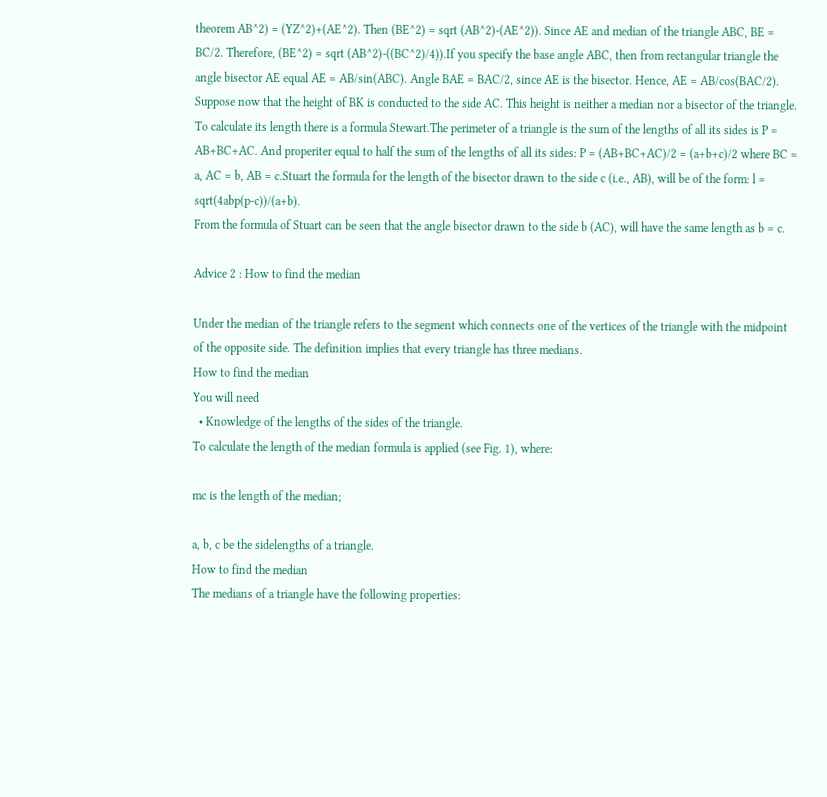theorem AB^2) = (YZ^2)+(AE^2). Then (BE^2) = sqrt (AB^2)-(AE^2)). Since AE and median of the triangle ABC, BE = BC/2. Therefore, (BE^2) = sqrt (AB^2)-((BC^2)/4)).If you specify the base angle ABC, then from rectangular triangle the angle bisector AE equal AE = AB/sin(ABC). Angle BAE = BAC/2, since AE is the bisector. Hence, AE = AB/cos(BAC/2).
Suppose now that the height of BK is conducted to the side AC. This height is neither a median nor a bisector of the triangle. To calculate its length there is a formula Stewart.The perimeter of a triangle is the sum of the lengths of all its sides is P = AB+BC+AC. And properiter equal to half the sum of the lengths of all its sides: P = (AB+BC+AC)/2 = (a+b+c)/2 where BC = a, AC = b, AB = c.Stuart the formula for the length of the bisector drawn to the side c (i.e., AB), will be of the form: l = sqrt(4abp(p-c))/(a+b).
From the formula of Stuart can be seen that the angle bisector drawn to the side b (AC), will have the same length as b = c.

Advice 2 : How to find the median

Under the median of the triangle refers to the segment which connects one of the vertices of the triangle with the midpoint of the opposite side. The definition implies that every triangle has three medians.
How to find the median
You will need
  • Knowledge of the lengths of the sides of the triangle.
To calculate the length of the median formula is applied (see Fig. 1), where:

mc is the length of the median;

a, b, c be the sidelengths of a triangle.
How to find the median
The medians of a triangle have the following properties: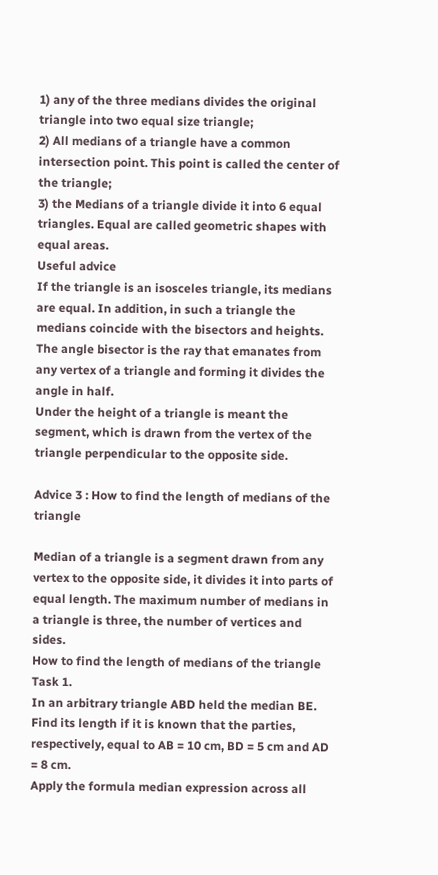1) any of the three medians divides the original triangle into two equal size triangle;
2) All medians of a triangle have a common intersection point. This point is called the center of the triangle;
3) the Medians of a triangle divide it into 6 equal triangles. Equal are called geometric shapes with equal areas.
Useful advice
If the triangle is an isosceles triangle, its medians are equal. In addition, in such a triangle the medians coincide with the bisectors and heights.
The angle bisector is the ray that emanates from any vertex of a triangle and forming it divides the angle in half.
Under the height of a triangle is meant the segment, which is drawn from the vertex of the triangle perpendicular to the opposite side.

Advice 3 : How to find the length of medians of the triangle

Median of a triangle is a segment drawn from any vertex to the opposite side, it divides it into parts of equal length. The maximum number of medians in a triangle is three, the number of vertices and sides.
How to find the length of medians of the triangle
Task 1.
In an arbitrary triangle ABD held the median BE. Find its length if it is known that the parties, respectively, equal to AB = 10 cm, BD = 5 cm and AD = 8 cm.
Apply the formula median expression across all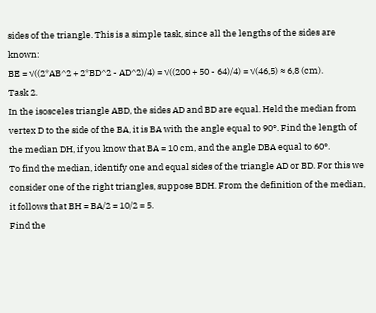sides of the triangle. This is a simple task, since all the lengths of the sides are known:
BE = √((2*AB^2 + 2*BD^2 - AD^2)/4) = √((200 + 50 - 64)/4) = √(46,5) ≈ 6,8 (cm).
Task 2.
In the isosceles triangle ABD, the sides AD and BD are equal. Held the median from vertex D to the side of the BA, it is BA with the angle equal to 90°. Find the length of the median DH, if you know that BA = 10 cm, and the angle DBA equal to 60°.
To find the median, identify one and equal sides of the triangle AD or BD. For this we consider one of the right triangles, suppose BDH. From the definition of the median, it follows that BH = BA/2 = 10/2 = 5.
Find the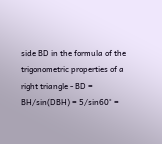side BD in the formula of the trigonometric properties of a right triangle - BD = BH/sin(DBH) = 5/sin60° =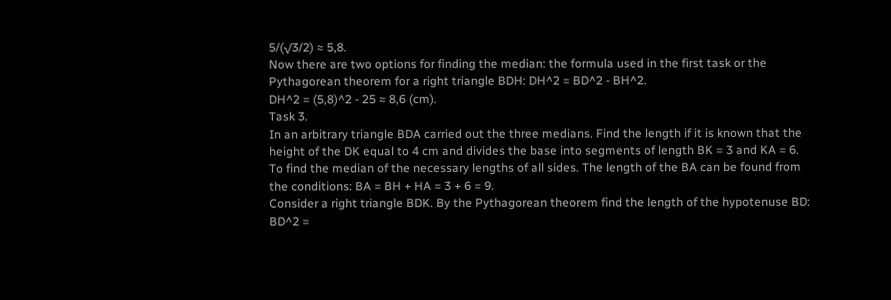5/(√3/2) ≈ 5,8.
Now there are two options for finding the median: the formula used in the first task or the Pythagorean theorem for a right triangle BDH: DH^2 = BD^2 - BH^2.
DH^2 = (5,8)^2 - 25 ≈ 8,6 (cm).
Task 3.
In an arbitrary triangle BDA carried out the three medians. Find the length if it is known that the height of the DK equal to 4 cm and divides the base into segments of length BK = 3 and KA = 6.
To find the median of the necessary lengths of all sides. The length of the BA can be found from the conditions: BA = BH + HA = 3 + 6 = 9.
Consider a right triangle BDK. By the Pythagorean theorem find the length of the hypotenuse BD:
BD^2 =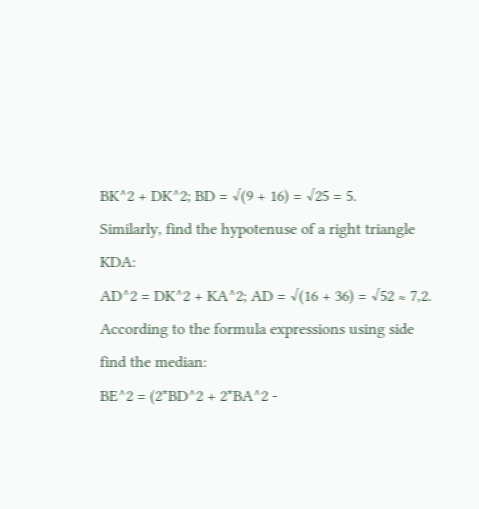BK^2 + DK^2; BD = √(9 + 16) = √25 = 5.
Similarly, find the hypotenuse of a right triangle KDA:
AD^2 = DK^2 + KA^2; AD = √(16 + 36) = √52 ≈ 7,2.
According to the formula expressions using side find the median:
BE^2 = (2*BD^2 + 2*BA^2 -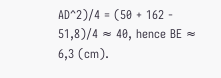AD^2)/4 = (50 + 162 - 51,8)/4 ≈ 40, hence BE ≈ 6,3 (cm).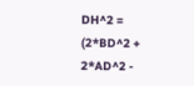DH^2 = (2*BD^2 + 2*AD^2 -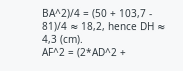BA^2)/4 = (50 + 103,7 - 81)/4 ≈ 18,2, hence DH ≈ 4,3 (cm).
AF^2 = (2*AD^2 +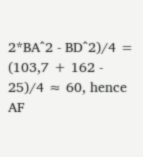2*BA^2 - BD^2)/4 = (103,7 + 162 - 25)/4 ≈ 60, hence AF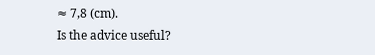≈ 7,8 (cm).
Is the advice useful?